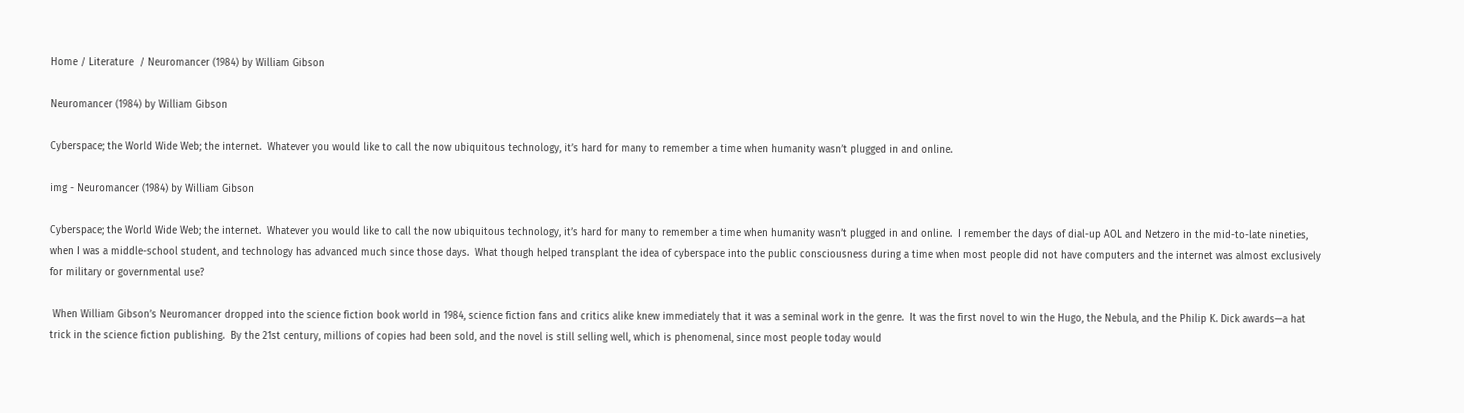Home / Literature  / Neuromancer (1984) by William Gibson

Neuromancer (1984) by William Gibson

Cyberspace; the World Wide Web; the internet.  Whatever you would like to call the now ubiquitous technology, it’s hard for many to remember a time when humanity wasn’t plugged in and online.

img - Neuromancer (1984) by William Gibson

Cyberspace; the World Wide Web; the internet.  Whatever you would like to call the now ubiquitous technology, it’s hard for many to remember a time when humanity wasn’t plugged in and online.  I remember the days of dial-up AOL and Netzero in the mid-to-late nineties, when I was a middle-school student, and technology has advanced much since those days.  What though helped transplant the idea of cyberspace into the public consciousness during a time when most people did not have computers and the internet was almost exclusively for military or governmental use?

 When William Gibson’s Neuromancer dropped into the science fiction book world in 1984, science fiction fans and critics alike knew immediately that it was a seminal work in the genre.  It was the first novel to win the Hugo, the Nebula, and the Philip K. Dick awards—a hat trick in the science fiction publishing.  By the 21st century, millions of copies had been sold, and the novel is still selling well, which is phenomenal, since most people today would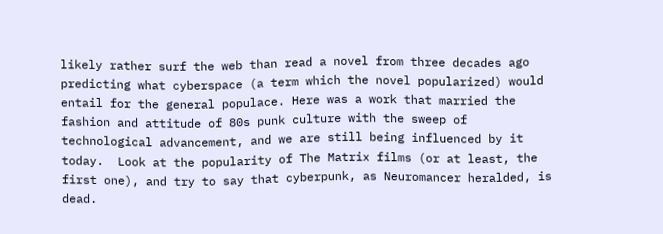likely rather surf the web than read a novel from three decades ago predicting what cyberspace (a term which the novel popularized) would entail for the general populace. Here was a work that married the fashion and attitude of 80s punk culture with the sweep of technological advancement, and we are still being influenced by it today.  Look at the popularity of The Matrix films (or at least, the first one), and try to say that cyberpunk, as Neuromancer heralded, is dead.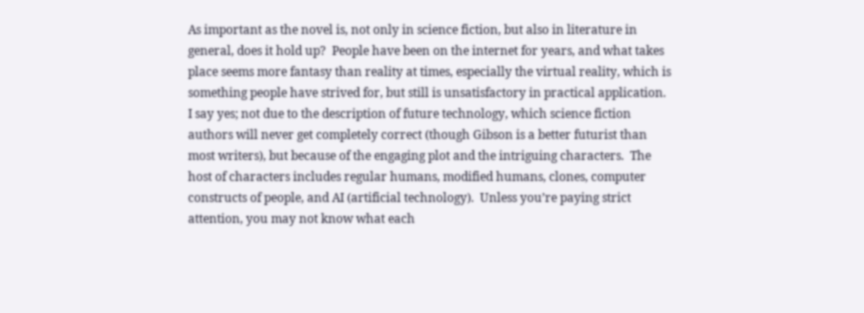As important as the novel is, not only in science fiction, but also in literature in general, does it hold up?  People have been on the internet for years, and what takes place seems more fantasy than reality at times, especially the virtual reality, which is something people have strived for, but still is unsatisfactory in practical application.  I say yes; not due to the description of future technology, which science fiction authors will never get completely correct (though Gibson is a better futurist than most writers), but because of the engaging plot and the intriguing characters.  The host of characters includes regular humans, modified humans, clones, computer constructs of people, and AI (artificial technology).  Unless you’re paying strict attention, you may not know what each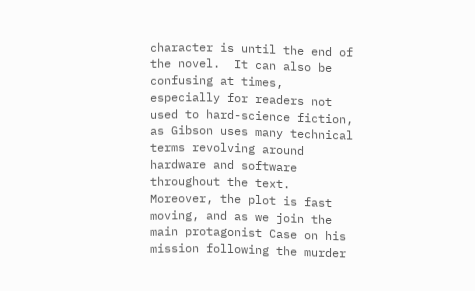character is until the end of the novel.  It can also be confusing at times, especially for readers not used to hard-science fiction, as Gibson uses many technical terms revolving around hardware and software throughout the text.  Moreover, the plot is fast moving, and as we join the main protagonist Case on his mission following the murder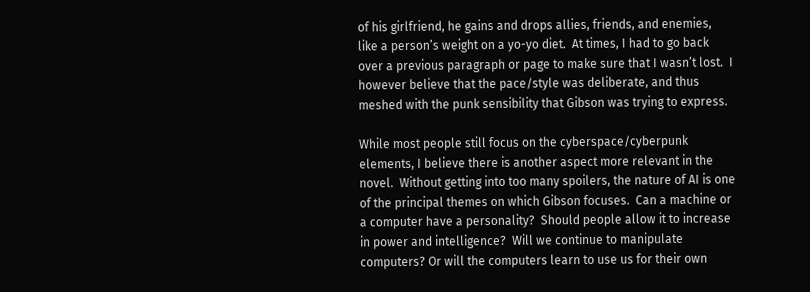of his girlfriend, he gains and drops allies, friends, and enemies, like a person’s weight on a yo-yo diet.  At times, I had to go back over a previous paragraph or page to make sure that I wasn’t lost.  I however believe that the pace/style was deliberate, and thus meshed with the punk sensibility that Gibson was trying to express.

While most people still focus on the cyberspace/cyberpunk elements, I believe there is another aspect more relevant in the novel.  Without getting into too many spoilers, the nature of AI is one of the principal themes on which Gibson focuses.  Can a machine or a computer have a personality?  Should people allow it to increase in power and intelligence?  Will we continue to manipulate computers? Or will the computers learn to use us for their own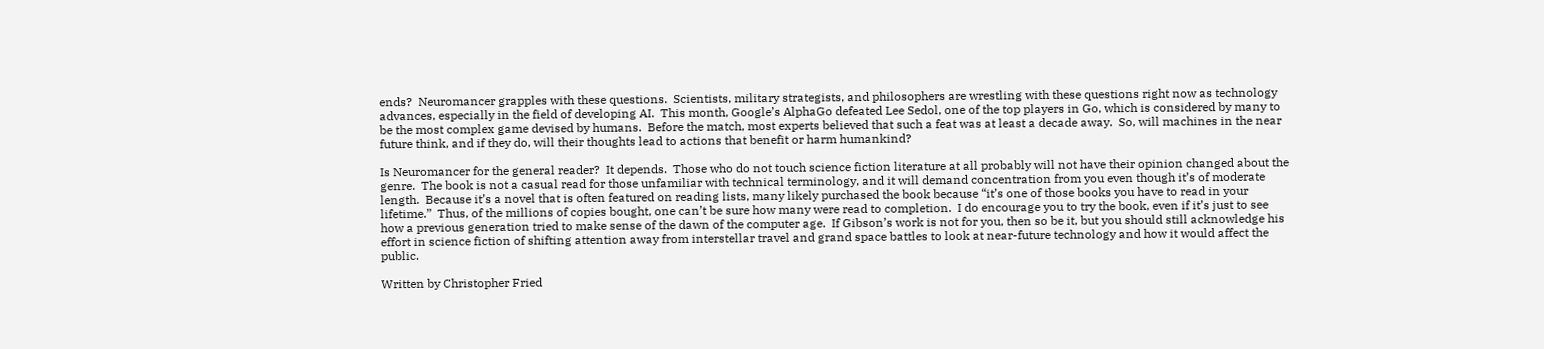ends?  Neuromancer grapples with these questions.  Scientists, military strategists, and philosophers are wrestling with these questions right now as technology advances, especially in the field of developing AI.  This month, Google’s AlphaGo defeated Lee Sedol, one of the top players in Go, which is considered by many to be the most complex game devised by humans.  Before the match, most experts believed that such a feat was at least a decade away.  So, will machines in the near future think, and if they do, will their thoughts lead to actions that benefit or harm humankind?

Is Neuromancer for the general reader?  It depends.  Those who do not touch science fiction literature at all probably will not have their opinion changed about the genre.  The book is not a casual read for those unfamiliar with technical terminology, and it will demand concentration from you even though it’s of moderate length.  Because it’s a novel that is often featured on reading lists, many likely purchased the book because “it’s one of those books you have to read in your lifetime.”  Thus, of the millions of copies bought, one can’t be sure how many were read to completion.  I do encourage you to try the book, even if it’s just to see how a previous generation tried to make sense of the dawn of the computer age.  If Gibson’s work is not for you, then so be it, but you should still acknowledge his effort in science fiction of shifting attention away from interstellar travel and grand space battles to look at near-future technology and how it would affect the public.

Written by Christopher Fried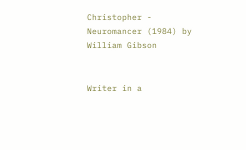Christopher - Neuromancer (1984) by William Gibson


Writer in a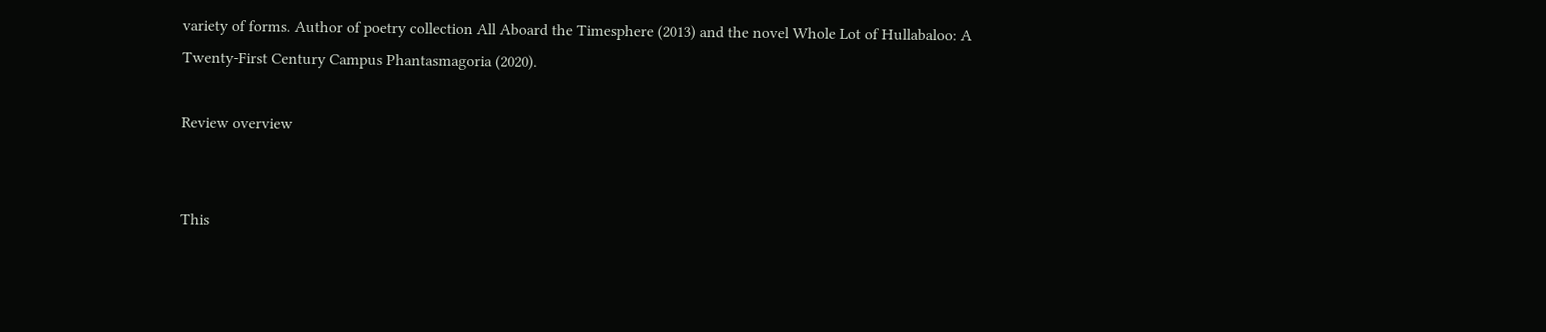variety of forms. Author of poetry collection All Aboard the Timesphere (2013) and the novel Whole Lot of Hullabaloo: A Twenty-First Century Campus Phantasmagoria (2020).

Review overview


This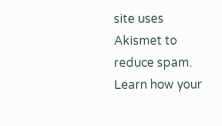site uses Akismet to reduce spam. Learn how your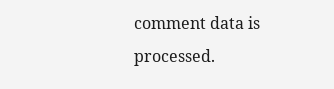comment data is processed.